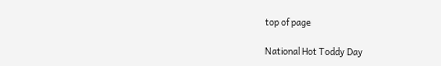top of page

National Hot Toddy Day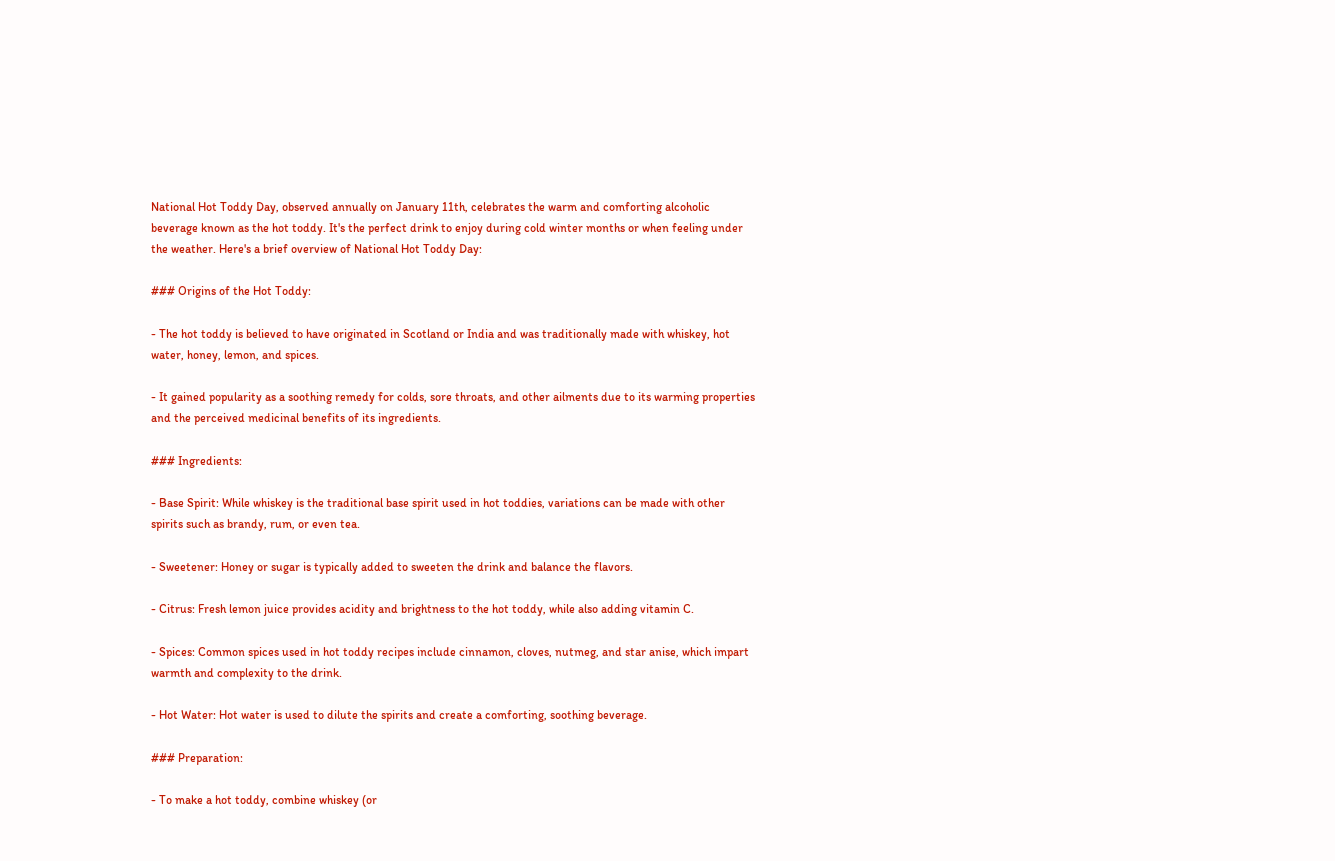National Hot Toddy Day, observed annually on January 11th, celebrates the warm and comforting alcoholic beverage known as the hot toddy. It's the perfect drink to enjoy during cold winter months or when feeling under the weather. Here's a brief overview of National Hot Toddy Day:

### Origins of the Hot Toddy:

- The hot toddy is believed to have originated in Scotland or India and was traditionally made with whiskey, hot water, honey, lemon, and spices.

- It gained popularity as a soothing remedy for colds, sore throats, and other ailments due to its warming properties and the perceived medicinal benefits of its ingredients.

### Ingredients:

- Base Spirit: While whiskey is the traditional base spirit used in hot toddies, variations can be made with other spirits such as brandy, rum, or even tea.

- Sweetener: Honey or sugar is typically added to sweeten the drink and balance the flavors.

- Citrus: Fresh lemon juice provides acidity and brightness to the hot toddy, while also adding vitamin C.

- Spices: Common spices used in hot toddy recipes include cinnamon, cloves, nutmeg, and star anise, which impart warmth and complexity to the drink.

- Hot Water: Hot water is used to dilute the spirits and create a comforting, soothing beverage.

### Preparation:

- To make a hot toddy, combine whiskey (or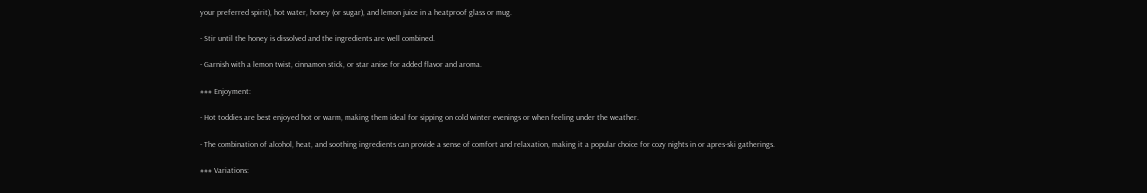your preferred spirit), hot water, honey (or sugar), and lemon juice in a heatproof glass or mug.

- Stir until the honey is dissolved and the ingredients are well combined.

- Garnish with a lemon twist, cinnamon stick, or star anise for added flavor and aroma.

### Enjoyment:

- Hot toddies are best enjoyed hot or warm, making them ideal for sipping on cold winter evenings or when feeling under the weather.

- The combination of alcohol, heat, and soothing ingredients can provide a sense of comfort and relaxation, making it a popular choice for cozy nights in or apres-ski gatherings.

### Variations: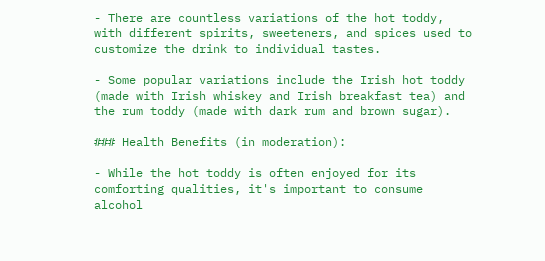- There are countless variations of the hot toddy, with different spirits, sweeteners, and spices used to customize the drink to individual tastes.

- Some popular variations include the Irish hot toddy (made with Irish whiskey and Irish breakfast tea) and the rum toddy (made with dark rum and brown sugar).

### Health Benefits (in moderation):

- While the hot toddy is often enjoyed for its comforting qualities, it's important to consume alcohol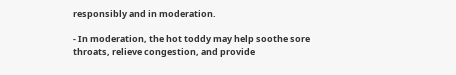responsibly and in moderation.

- In moderation, the hot toddy may help soothe sore throats, relieve congestion, and provide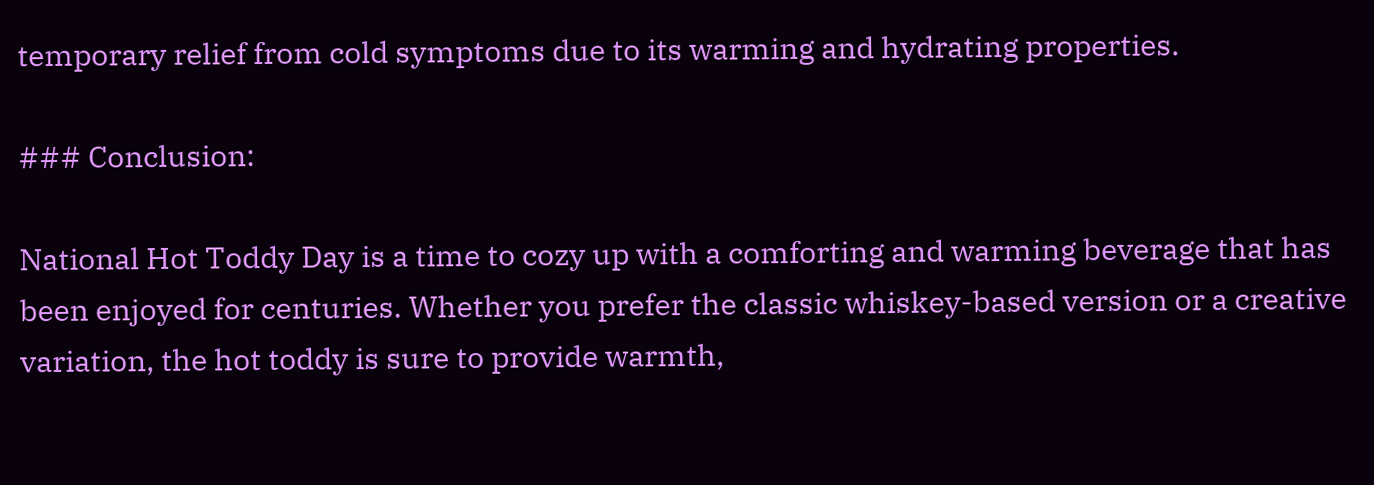temporary relief from cold symptoms due to its warming and hydrating properties.

### Conclusion:

National Hot Toddy Day is a time to cozy up with a comforting and warming beverage that has been enjoyed for centuries. Whether you prefer the classic whiskey-based version or a creative variation, the hot toddy is sure to provide warmth,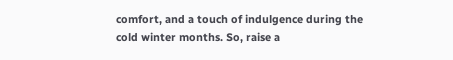comfort, and a touch of indulgence during the cold winter months. So, raise a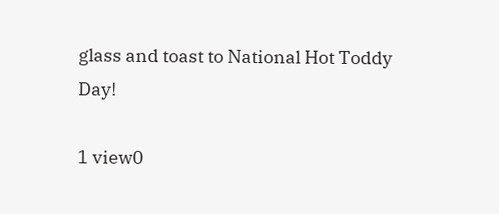glass and toast to National Hot Toddy Day!

1 view0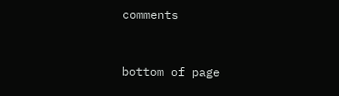comments


bottom of page